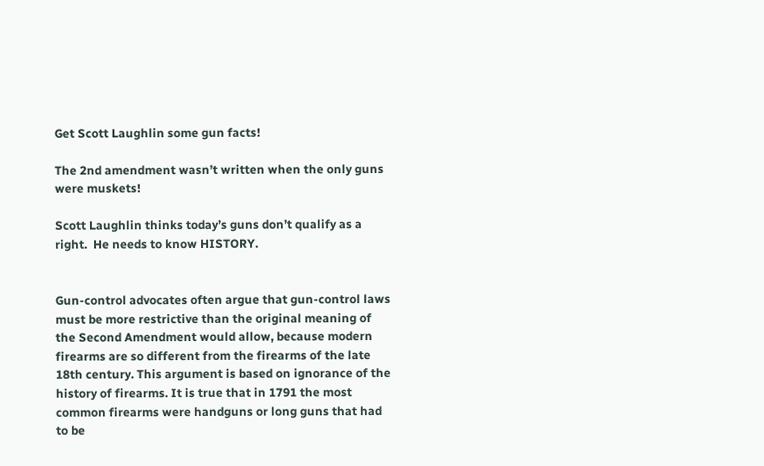Get Scott Laughlin some gun facts!

The 2nd amendment wasn’t written when the only guns were muskets!

Scott Laughlin thinks today’s guns don’t qualify as a right.  He needs to know HISTORY.


Gun-control advocates often argue that gun-control laws must be more restrictive than the original meaning of the Second Amendment would allow, because modern firearms are so different from the firearms of the late 18th century. This argument is based on ignorance of the history of firearms. It is true that in 1791 the most common firearms were handguns or long guns that had to be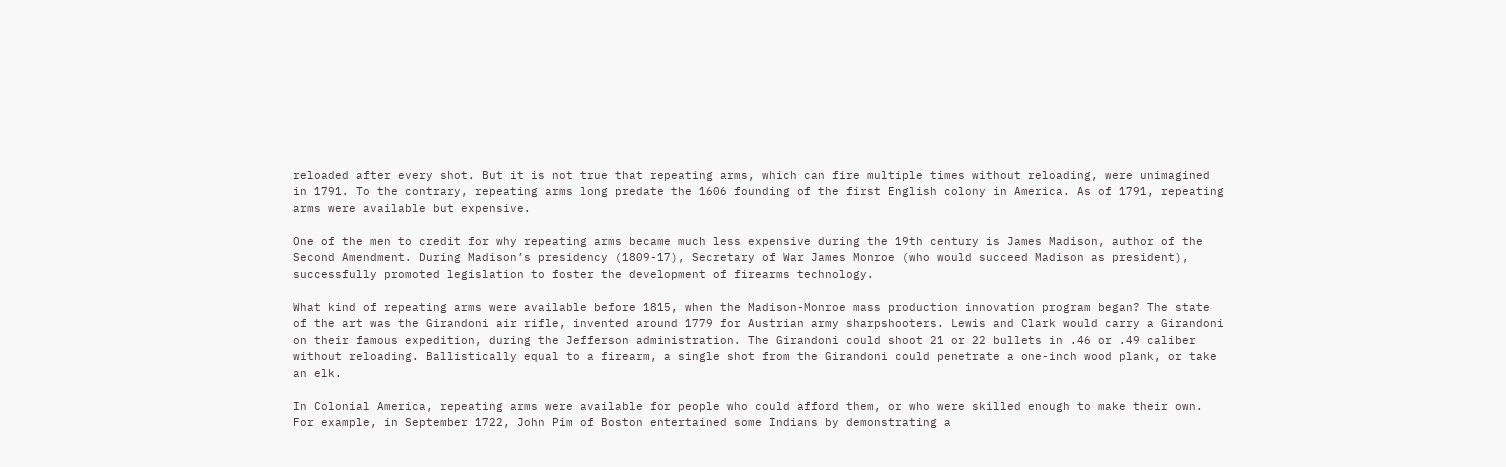reloaded after every shot. But it is not true that repeating arms, which can fire multiple times without reloading, were unimagined in 1791. To the contrary, repeating arms long predate the 1606 founding of the first English colony in America. As of 1791, repeating arms were available but expensive.

One of the men to credit for why repeating arms became much less expensive during the 19th century is James Madison, author of the Second Amendment. During Madison’s presidency (1809-17), Secretary of War James Monroe (who would succeed Madison as president), successfully promoted legislation to foster the development of firearms technology.

What kind of repeating arms were available before 1815, when the Madison-Monroe mass production innovation program began? The state of the art was the Girandoni air rifle, invented around 1779 for Austrian army sharpshooters. Lewis and Clark would carry a Girandoni on their famous expedition, during the Jefferson administration. The Girandoni could shoot 21 or 22 bullets in .46 or .49 caliber without reloading. Ballistically equal to a firearm, a single shot from the Girandoni could penetrate a one-inch wood plank, or take an elk.

In Colonial America, repeating arms were available for people who could afford them, or who were skilled enough to make their own. For example, in September 1722, John Pim of Boston entertained some Indians by demonstrating a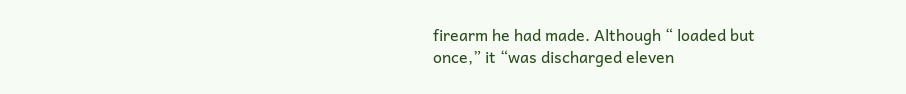firearm he had made. Although “ loaded but once,” it “was discharged eleven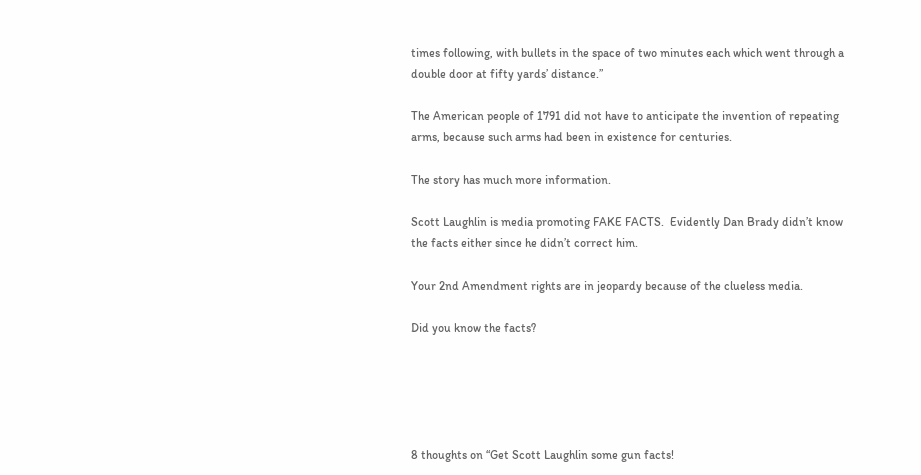times following, with bullets in the space of two minutes each which went through a double door at fifty yards’ distance.”

The American people of 1791 did not have to anticipate the invention of repeating arms, because such arms had been in existence for centuries.

The story has much more information.

Scott Laughlin is media promoting FAKE FACTS.  Evidently Dan Brady didn’t know the facts either since he didn’t correct him.

Your 2nd Amendment rights are in jeopardy because of the clueless media.

Did you know the facts?





8 thoughts on “Get Scott Laughlin some gun facts!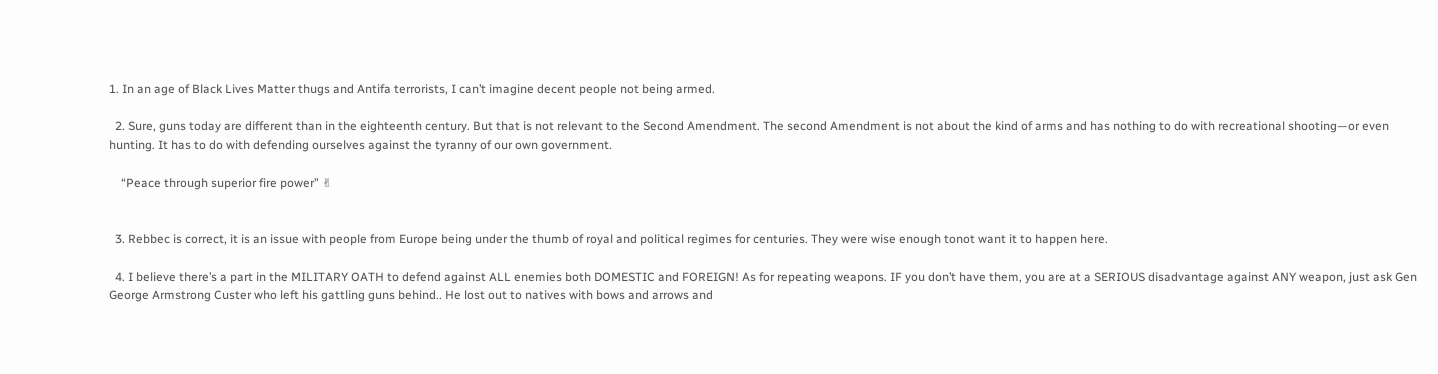1. In an age of Black Lives Matter thugs and Antifa terrorists, I can’t imagine decent people not being armed.

  2. Sure, guns today are different than in the eighteenth century. But that is not relevant to the Second Amendment. The second Amendment is not about the kind of arms and has nothing to do with recreational shooting—or even hunting. It has to do with defending ourselves against the tyranny of our own government.

    “Peace through superior fire power” ✌


  3. Rebbec is correct, it is an issue with people from Europe being under the thumb of royal and political regimes for centuries. They were wise enough tonot want it to happen here.

  4. I believe there’s a part in the MILITARY OATH to defend against ALL enemies both DOMESTIC and FOREIGN! As for repeating weapons. IF you don’t have them, you are at a SERIOUS disadvantage against ANY weapon, just ask Gen George Armstrong Custer who left his gattling guns behind.. He lost out to natives with bows and arrows and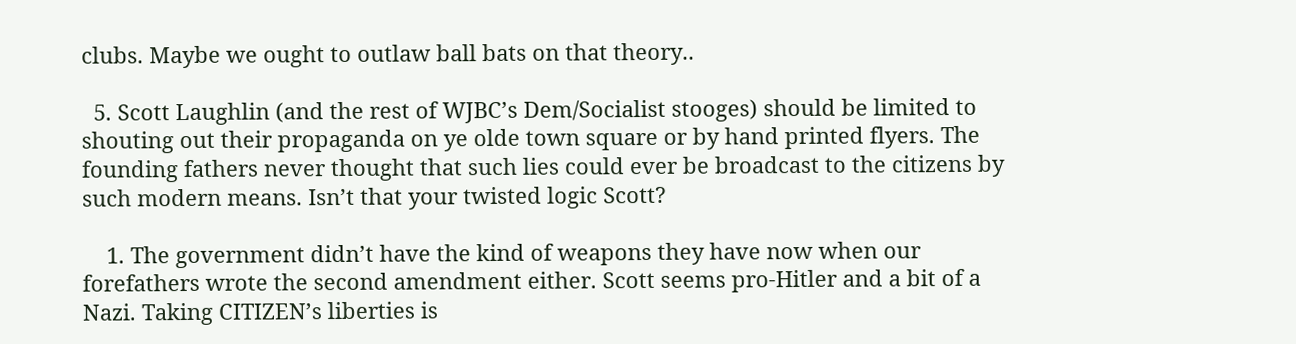clubs. Maybe we ought to outlaw ball bats on that theory..

  5. Scott Laughlin (and the rest of WJBC’s Dem/Socialist stooges) should be limited to shouting out their propaganda on ye olde town square or by hand printed flyers. The founding fathers never thought that such lies could ever be broadcast to the citizens by such modern means. Isn’t that your twisted logic Scott?

    1. The government didn’t have the kind of weapons they have now when our forefathers wrote the second amendment either. Scott seems pro-Hitler and a bit of a Nazi. Taking CITIZEN’s liberties is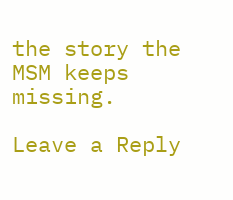the story the MSM keeps missing.

Leave a Reply